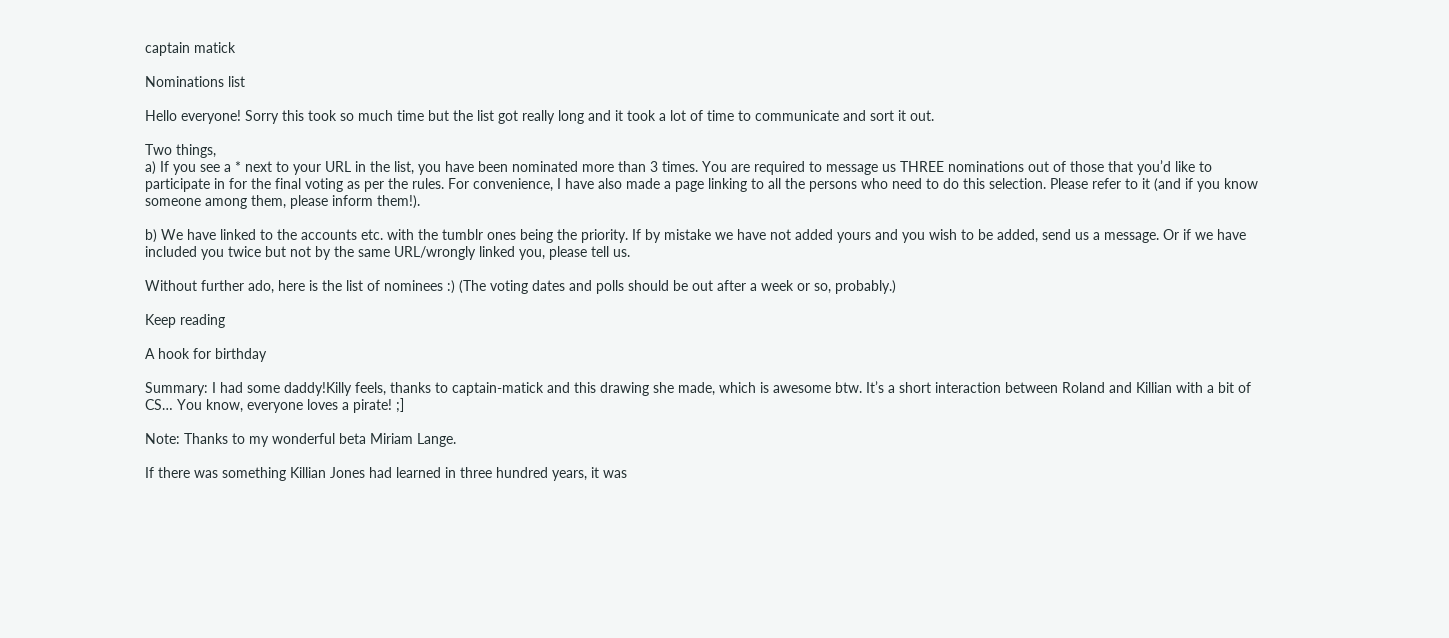captain matick

Nominations list

Hello everyone! Sorry this took so much time but the list got really long and it took a lot of time to communicate and sort it out.

Two things,
a) If you see a * next to your URL in the list, you have been nominated more than 3 times. You are required to message us THREE nominations out of those that you’d like to participate in for the final voting as per the rules. For convenience, I have also made a page linking to all the persons who need to do this selection. Please refer to it (and if you know someone among them, please inform them!).

b) We have linked to the accounts etc. with the tumblr ones being the priority. If by mistake we have not added yours and you wish to be added, send us a message. Or if we have included you twice but not by the same URL/wrongly linked you, please tell us.

Without further ado, here is the list of nominees :) (The voting dates and polls should be out after a week or so, probably.)

Keep reading

A hook for birthday

Summary: I had some daddy!Killy feels, thanks to captain-matick and this drawing she made, which is awesome btw. It’s a short interaction between Roland and Killian with a bit of CS… You know, everyone loves a pirate! ;]

Note: Thanks to my wonderful beta Miriam Lange.

If there was something Killian Jones had learned in three hundred years, it was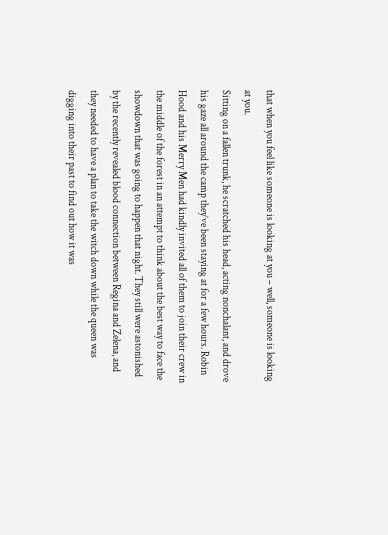that when you feel like someone is looking at you – well, someone is looking at you.
Sitting on a fallen trunk, he scratched his head, acting nonchalant, and drove his gaze all around the camp they’ve been staying at for a few hours. Robin Hood and his Merry Men had kindly invited all of them to join their crew in the middle of the forest in an attempt to think about the best way to face the showdown that was going to happen that night. They still were astonished by the recently revealed blood connection between Regina and Zelena, and they needed to have a plan to take the witch down while the queen was digging into their past to find out how it was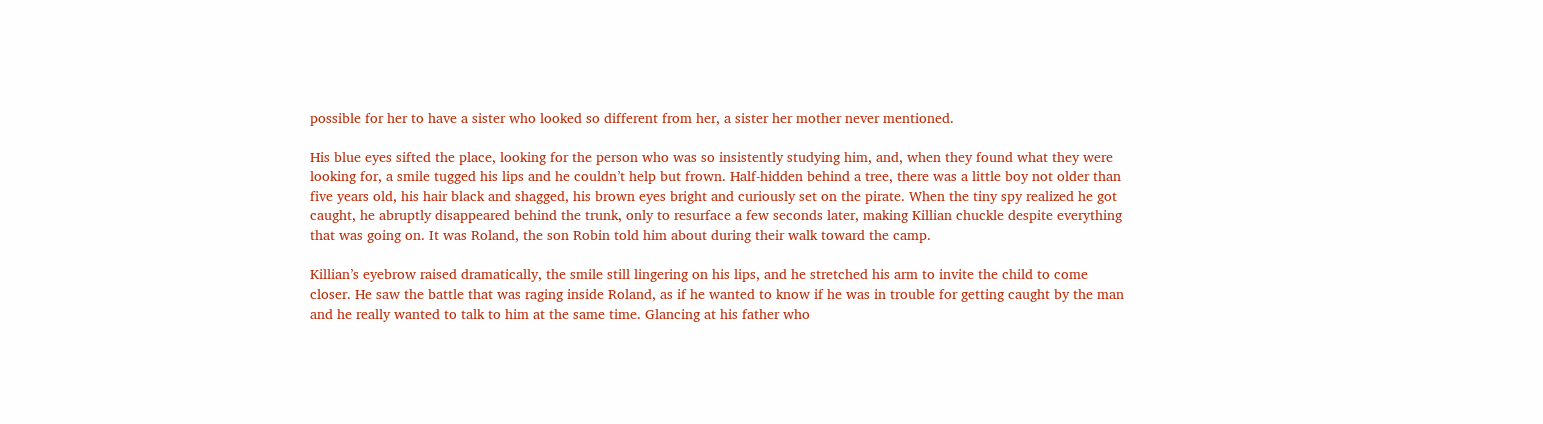possible for her to have a sister who looked so different from her, a sister her mother never mentioned.

His blue eyes sifted the place, looking for the person who was so insistently studying him, and, when they found what they were looking for, a smile tugged his lips and he couldn’t help but frown. Half-hidden behind a tree, there was a little boy not older than five years old, his hair black and shagged, his brown eyes bright and curiously set on the pirate. When the tiny spy realized he got caught, he abruptly disappeared behind the trunk, only to resurface a few seconds later, making Killian chuckle despite everything that was going on. It was Roland, the son Robin told him about during their walk toward the camp.

Killian’s eyebrow raised dramatically, the smile still lingering on his lips, and he stretched his arm to invite the child to come closer. He saw the battle that was raging inside Roland, as if he wanted to know if he was in trouble for getting caught by the man and he really wanted to talk to him at the same time. Glancing at his father who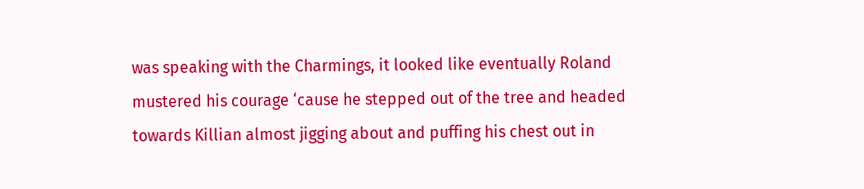was speaking with the Charmings, it looked like eventually Roland mustered his courage ‘cause he stepped out of the tree and headed towards Killian almost jigging about and puffing his chest out in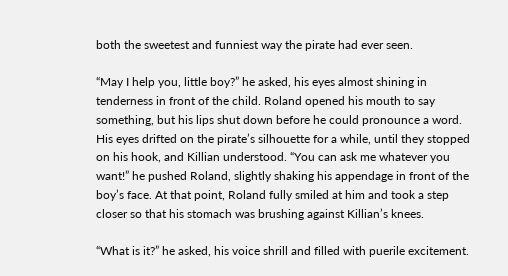both the sweetest and funniest way the pirate had ever seen.

“May I help you, little boy?” he asked, his eyes almost shining in tenderness in front of the child. Roland opened his mouth to say something, but his lips shut down before he could pronounce a word. His eyes drifted on the pirate’s silhouette for a while, until they stopped on his hook, and Killian understood. “You can ask me whatever you want!” he pushed Roland, slightly shaking his appendage in front of the boy’s face. At that point, Roland fully smiled at him and took a step closer so that his stomach was brushing against Killian’s knees.

“What is it?” he asked, his voice shrill and filled with puerile excitement.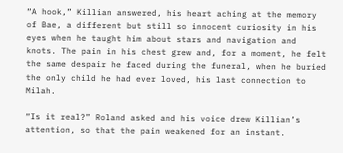“A hook,” Killian answered, his heart aching at the memory of Bae, a different but still so innocent curiosity in his eyes when he taught him about stars and navigation and knots. The pain in his chest grew and, for a moment, he felt the same despair he faced during the funeral, when he buried the only child he had ever loved, his last connection to Milah.

“Is it real?” Roland asked and his voice drew Killian’s attention, so that the pain weakened for an instant.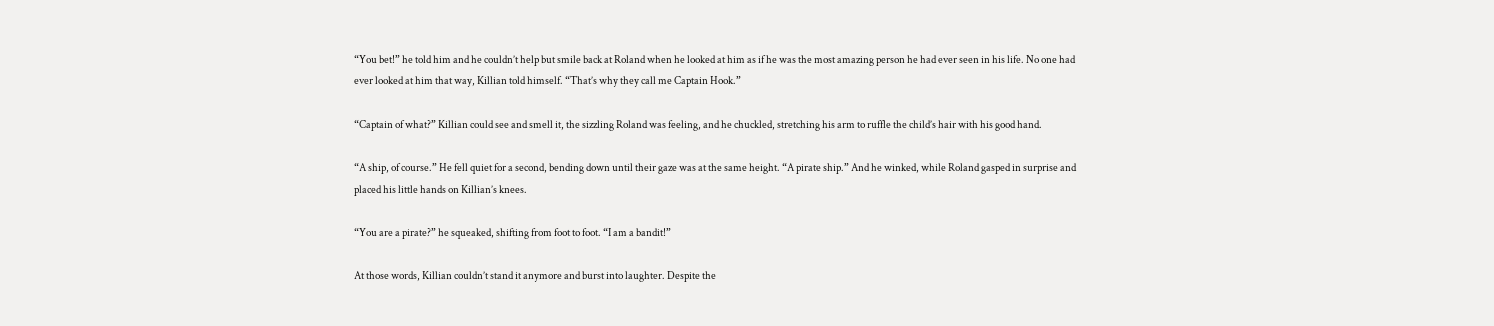“You bet!” he told him and he couldn’t help but smile back at Roland when he looked at him as if he was the most amazing person he had ever seen in his life. No one had ever looked at him that way, Killian told himself. “That’s why they call me Captain Hook.”

“Captain of what?” Killian could see and smell it, the sizzling Roland was feeling, and he chuckled, stretching his arm to ruffle the child’s hair with his good hand.

“A ship, of course.” He fell quiet for a second, bending down until their gaze was at the same height. “A pirate ship.” And he winked, while Roland gasped in surprise and placed his little hands on Killian’s knees.

“You are a pirate?” he squeaked, shifting from foot to foot. “I am a bandit!”

At those words, Killian couldn’t stand it anymore and burst into laughter. Despite the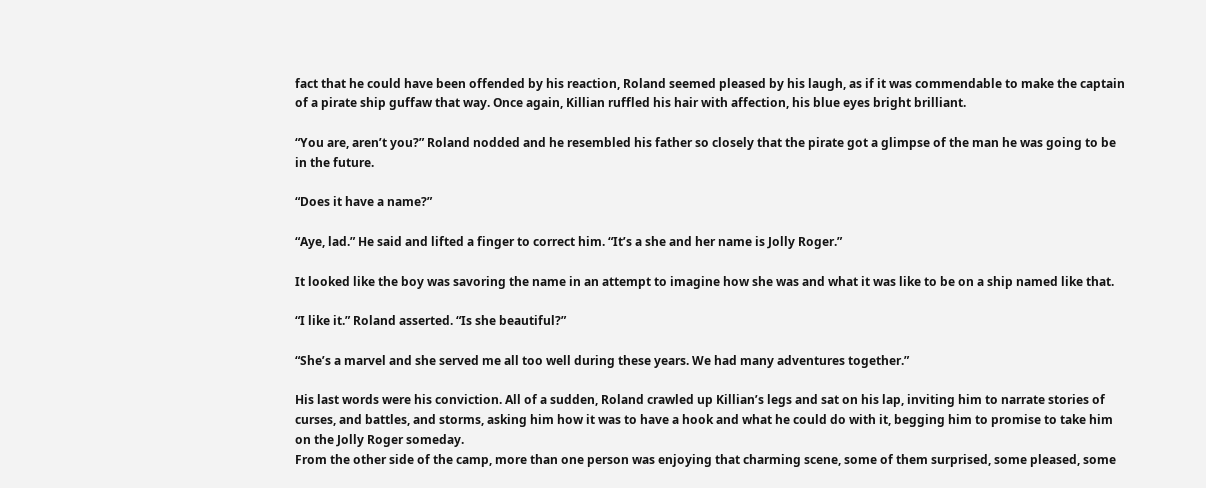fact that he could have been offended by his reaction, Roland seemed pleased by his laugh, as if it was commendable to make the captain of a pirate ship guffaw that way. Once again, Killian ruffled his hair with affection, his blue eyes bright brilliant.

“You are, aren’t you?” Roland nodded and he resembled his father so closely that the pirate got a glimpse of the man he was going to be in the future.

“Does it have a name?”

“Aye, lad.” He said and lifted a finger to correct him. “It’s a she and her name is Jolly Roger.”

It looked like the boy was savoring the name in an attempt to imagine how she was and what it was like to be on a ship named like that.

“I like it.” Roland asserted. “Is she beautiful?”

“She’s a marvel and she served me all too well during these years. We had many adventures together.”

His last words were his conviction. All of a sudden, Roland crawled up Killian’s legs and sat on his lap, inviting him to narrate stories of curses, and battles, and storms, asking him how it was to have a hook and what he could do with it, begging him to promise to take him on the Jolly Roger someday.
From the other side of the camp, more than one person was enjoying that charming scene, some of them surprised, some pleased, some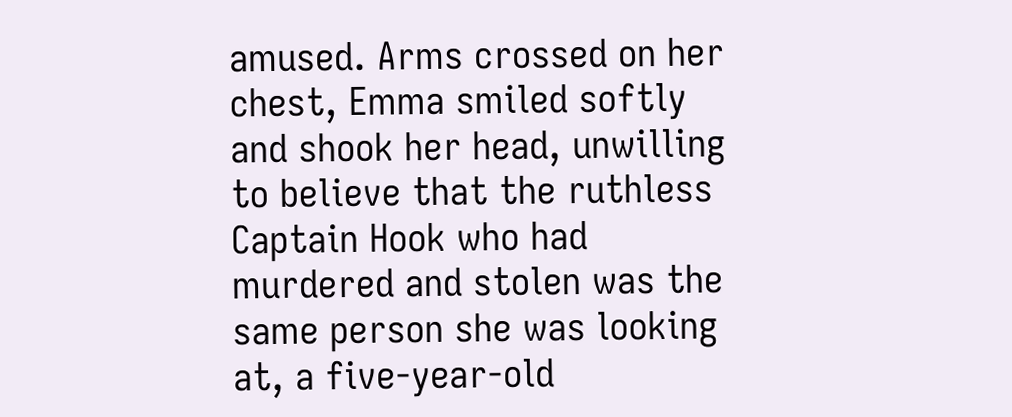amused. Arms crossed on her chest, Emma smiled softly and shook her head, unwilling to believe that the ruthless Captain Hook who had murdered and stolen was the same person she was looking at, a five-year-old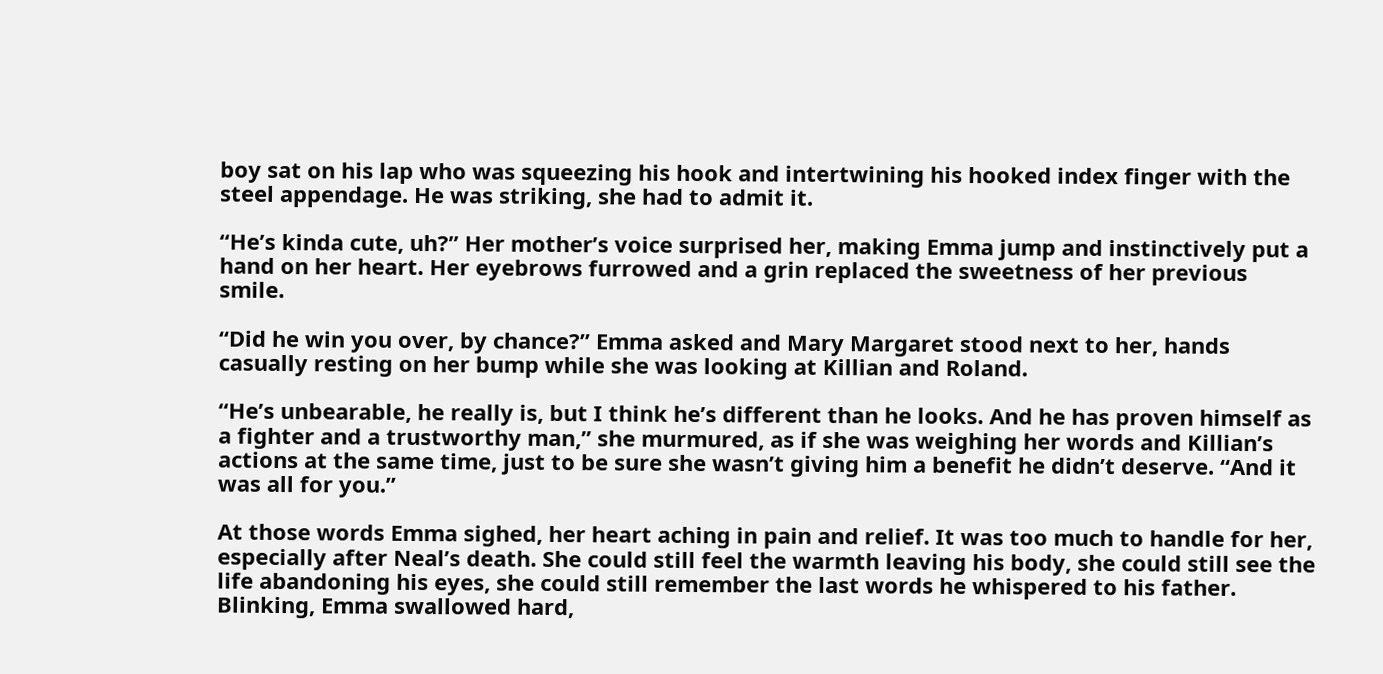boy sat on his lap who was squeezing his hook and intertwining his hooked index finger with the steel appendage. He was striking, she had to admit it.

“He’s kinda cute, uh?” Her mother’s voice surprised her, making Emma jump and instinctively put a hand on her heart. Her eyebrows furrowed and a grin replaced the sweetness of her previous smile.

“Did he win you over, by chance?” Emma asked and Mary Margaret stood next to her, hands casually resting on her bump while she was looking at Killian and Roland.

“He’s unbearable, he really is, but I think he’s different than he looks. And he has proven himself as a fighter and a trustworthy man,” she murmured, as if she was weighing her words and Killian’s actions at the same time, just to be sure she wasn’t giving him a benefit he didn’t deserve. “And it was all for you.”

At those words Emma sighed, her heart aching in pain and relief. It was too much to handle for her, especially after Neal’s death. She could still feel the warmth leaving his body, she could still see the life abandoning his eyes, she could still remember the last words he whispered to his father. Blinking, Emma swallowed hard,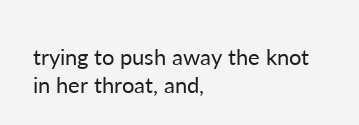trying to push away the knot in her throat, and,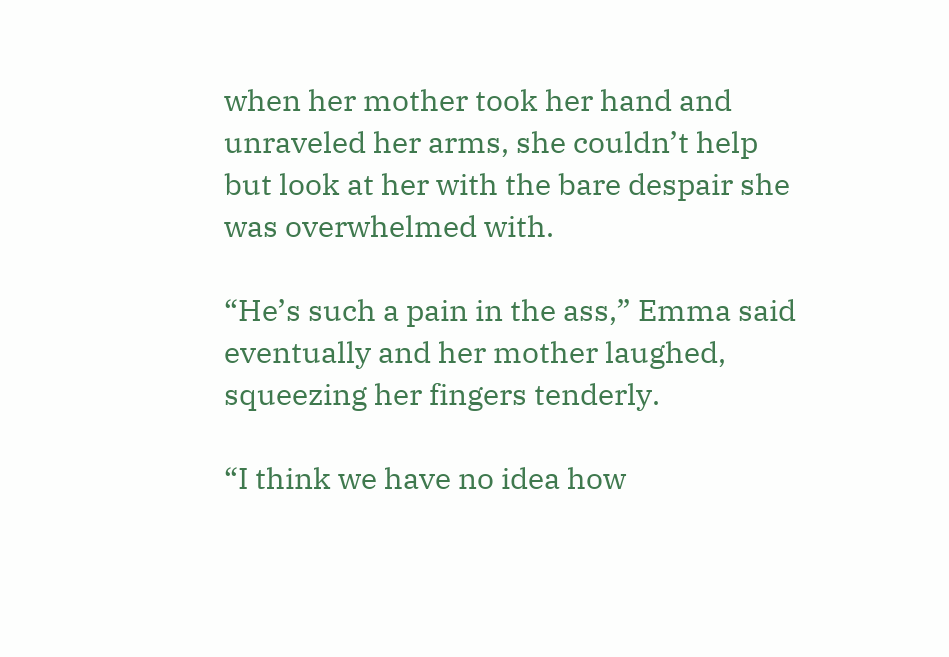when her mother took her hand and unraveled her arms, she couldn’t help but look at her with the bare despair she was overwhelmed with.

“He’s such a pain in the ass,” Emma said eventually and her mother laughed, squeezing her fingers tenderly.

“I think we have no idea how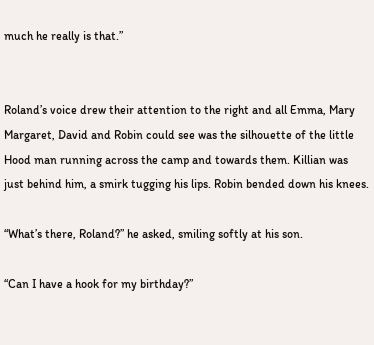much he really is that.”


Roland’s voice drew their attention to the right and all Emma, Mary Margaret, David and Robin could see was the silhouette of the little Hood man running across the camp and towards them. Killian was just behind him, a smirk tugging his lips. Robin bended down his knees.

“What’s there, Roland?” he asked, smiling softly at his son.

“Can I have a hook for my birthday?”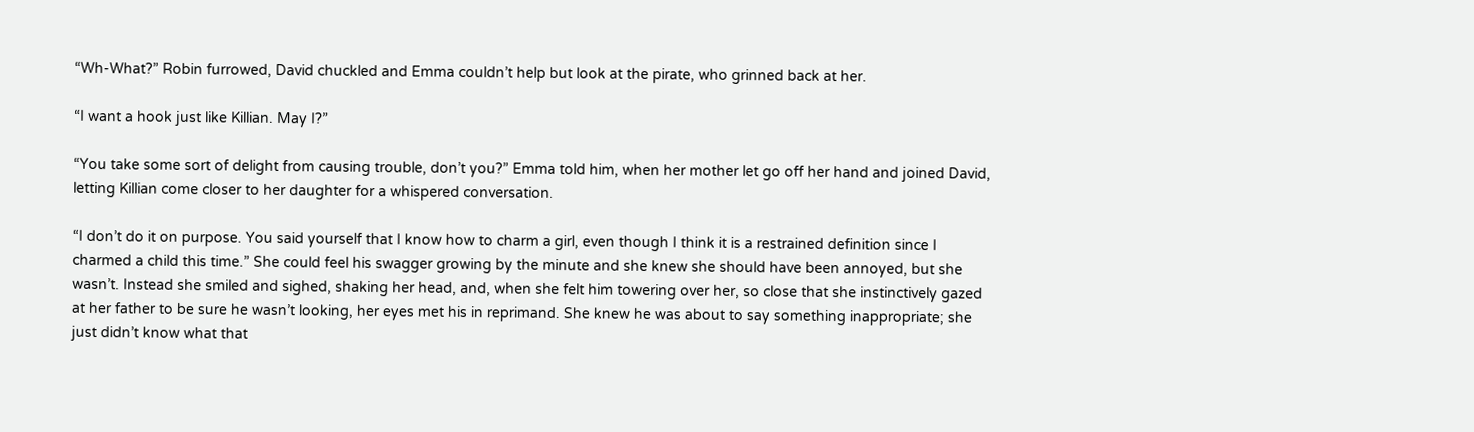“Wh-What?” Robin furrowed, David chuckled and Emma couldn’t help but look at the pirate, who grinned back at her.

“I want a hook just like Killian. May I?”

“You take some sort of delight from causing trouble, don’t you?” Emma told him, when her mother let go off her hand and joined David, letting Killian come closer to her daughter for a whispered conversation.

“I don’t do it on purpose. You said yourself that I know how to charm a girl, even though I think it is a restrained definition since I charmed a child this time.” She could feel his swagger growing by the minute and she knew she should have been annoyed, but she wasn’t. Instead she smiled and sighed, shaking her head, and, when she felt him towering over her, so close that she instinctively gazed at her father to be sure he wasn’t looking, her eyes met his in reprimand. She knew he was about to say something inappropriate; she just didn’t know what that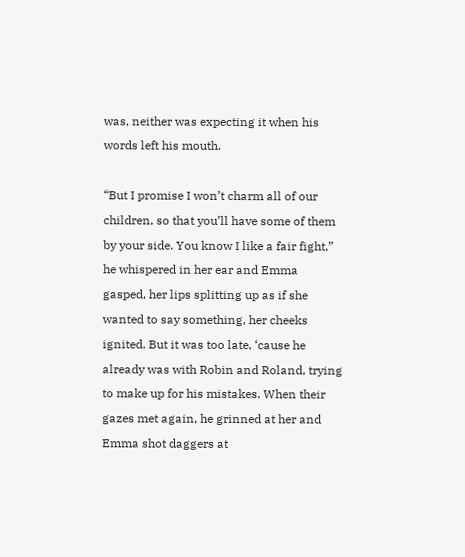was, neither was expecting it when his words left his mouth.

“But I promise I won’t charm all of our children, so that you’ll have some of them by your side. You know I like a fair fight,” he whispered in her ear and Emma gasped, her lips splitting up as if she wanted to say something, her cheeks ignited. But it was too late, ‘cause he already was with Robin and Roland, trying to make up for his mistakes. When their gazes met again, he grinned at her and Emma shot daggers at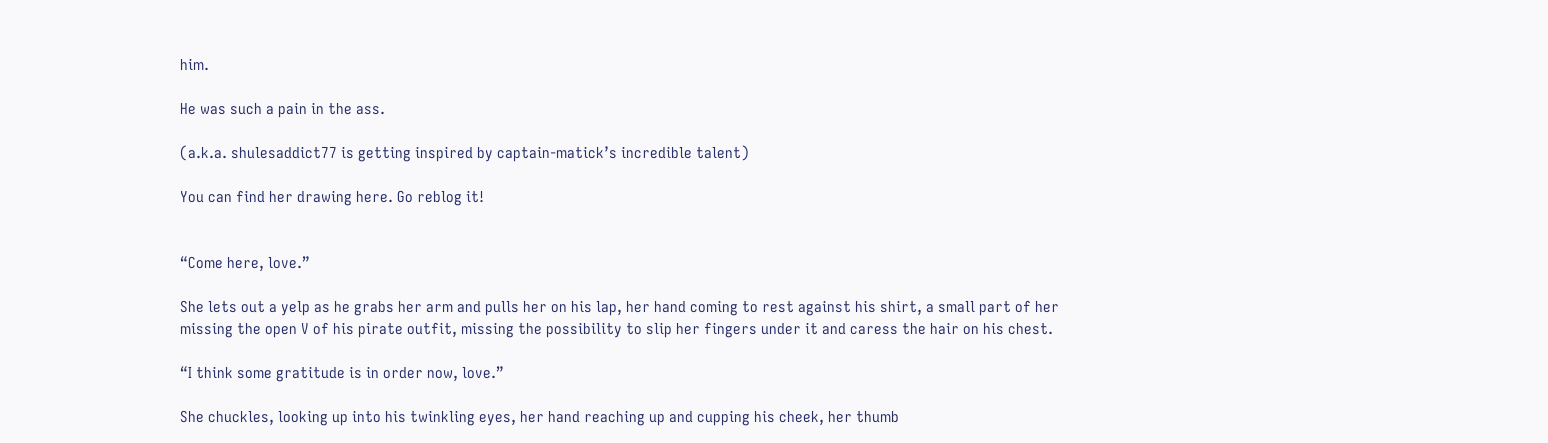him.

He was such a pain in the ass.

(a.k.a. shulesaddict77 is getting inspired by captain-matick’s incredible talent)

You can find her drawing here. Go reblog it!


“Come here, love.”

She lets out a yelp as he grabs her arm and pulls her on his lap, her hand coming to rest against his shirt, a small part of her missing the open V of his pirate outfit, missing the possibility to slip her fingers under it and caress the hair on his chest.

“I think some gratitude is in order now, love.”

She chuckles, looking up into his twinkling eyes, her hand reaching up and cupping his cheek, her thumb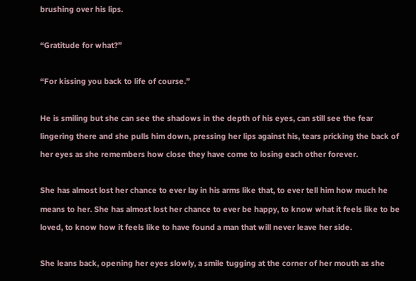brushing over his lips.

“Gratitude for what?”

“For kissing you back to life of course.”

He is smiling but she can see the shadows in the depth of his eyes, can still see the fear lingering there and she pulls him down, pressing her lips against his, tears pricking the back of her eyes as she remembers how close they have come to losing each other forever.

She has almost lost her chance to ever lay in his arms like that, to ever tell him how much he means to her. She has almost lost her chance to ever be happy, to know what it feels like to be loved, to know how it feels like to have found a man that will never leave her side.

She leans back, opening her eyes slowly, a smile tugging at the corner of her mouth as she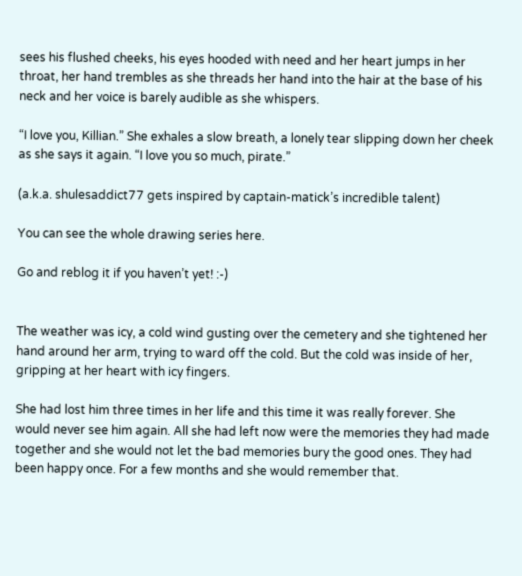sees his flushed cheeks, his eyes hooded with need and her heart jumps in her throat, her hand trembles as she threads her hand into the hair at the base of his neck and her voice is barely audible as she whispers.

“I love you, Killian.” She exhales a slow breath, a lonely tear slipping down her cheek as she says it again. “I love you so much, pirate.”

(a.k.a. shulesaddict77 gets inspired by captain-matick’s incredible talent)

You can see the whole drawing series here.

Go and reblog it if you haven’t yet! :-)


The weather was icy, a cold wind gusting over the cemetery and she tightened her hand around her arm, trying to ward off the cold. But the cold was inside of her, gripping at her heart with icy fingers.

She had lost him three times in her life and this time it was really forever. She would never see him again. All she had left now were the memories they had made together and she would not let the bad memories bury the good ones. They had been happy once. For a few months and she would remember that.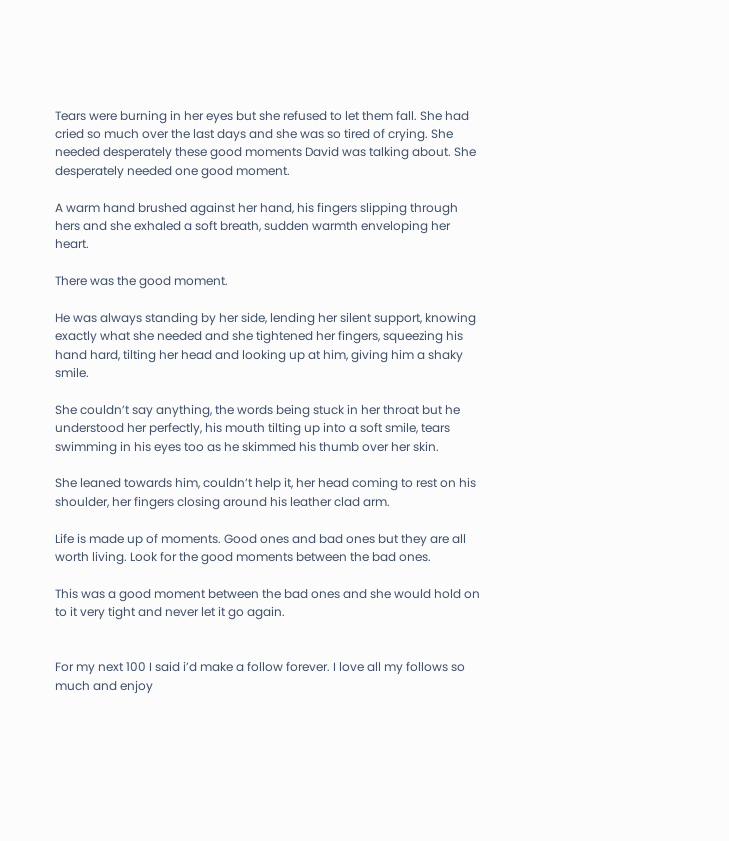Tears were burning in her eyes but she refused to let them fall. She had cried so much over the last days and she was so tired of crying. She needed desperately these good moments David was talking about. She desperately needed one good moment.

A warm hand brushed against her hand, his fingers slipping through hers and she exhaled a soft breath, sudden warmth enveloping her heart.

There was the good moment.

He was always standing by her side, lending her silent support, knowing exactly what she needed and she tightened her fingers, squeezing his hand hard, tilting her head and looking up at him, giving him a shaky smile.

She couldn’t say anything, the words being stuck in her throat but he understood her perfectly, his mouth tilting up into a soft smile, tears swimming in his eyes too as he skimmed his thumb over her skin.

She leaned towards him, couldn’t help it, her head coming to rest on his shoulder, her fingers closing around his leather clad arm.

Life is made up of moments. Good ones and bad ones but they are all worth living. Look for the good moments between the bad ones.

This was a good moment between the bad ones and she would hold on to it very tight and never let it go again.


For my next 100 I said i’d make a follow forever. I love all my follows so much and enjoy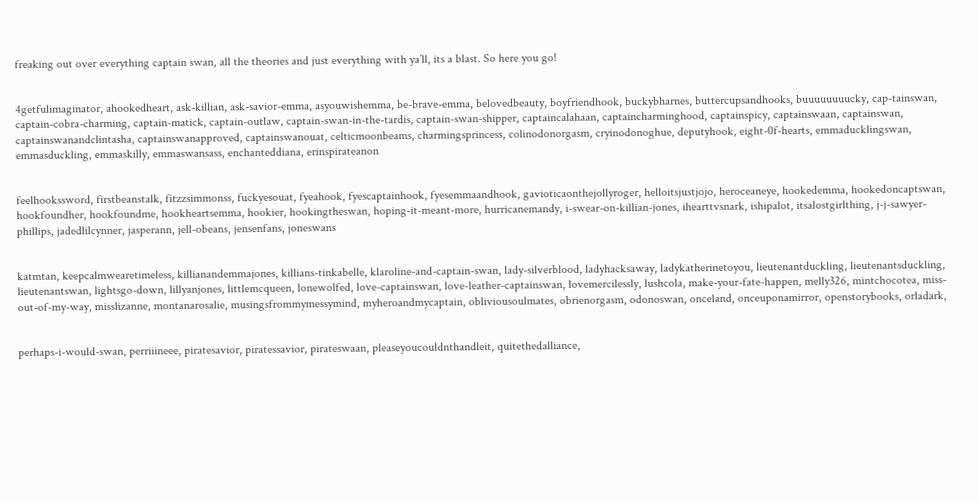freaking out over everything captain swan, all the theories and just everything with ya’ll, its a blast. So here you go!


4getfulimaginator, ahookedheart, ask-killian, ask-savior-emma, asyouwishemma, be-brave-emma, belovedbeauty, boyfriendhook, buckybharnes, buttercupsandhooks, buuuuuuuucky, cap-tainswan, captain-cobra-charming, captain-matick, captain-outlaw, captain-swan-in-the-tardis, captain-swan-shipper, captaincalahaan, captaincharminghood, captainspicy, captainswaan, captainswan, captainswanandclintasha, captainswanapproved, captainswanouat, celticmoonbeams, charmingsprincess, colinodonorgasm, cryinodonoghue, deputyhook, eight-0f-hearts, emmaducklingswan, emmasduckling, emmaskilly, emmaswansass, enchanteddiana, erinspirateanon


feelhookssword, firstbeanstalk, fitzzsimmonss, fuckyesouat, fyeahook, fyescaptainhook, fyesemmaandhook, gavioticaonthejollyroger, helloitsjustjojo, heroceaneye, hookedemma, hookedoncaptswan, hookfoundher, hookfoundme, hookheartsemma, hookier, hookingtheswan, hoping-it-meant-more, hurricanemandy, i-swear-on-killian-jones, ihearttvsnark, ishipalot, itsalostgirlthing, j-j-sawyer-phillips, jadedlilcynner, jasperann, jell-obeans, jensenfans, joneswans


katmtan, keepcalmwearetimeless, killianandemmajones, killians-tinkabelle, klaroline-and-captain-swan, lady-silverblood, ladyhacksaway, ladykatherinetoyou, lieutenantduckling, lieutenantsduckling, lieutenantswan, lightsgo-down, lillyanjones, littlemcqueen, lonewolfed, love-captainswan, love-leather-captainswan, lovemercilessly, lushcola, make-your-fate-happen, melly326, mintchocotea, miss-out-of-my-way, misslizanne, montanarosalie, musingsfrommymessymind, myheroandmycaptain, obliviousoulmates, obrienorgasm, odonoswan, onceland, onceuponamirror, openstorybooks, orladark,


perhaps-i-would-swan, perriiineee, piratesavior, piratessavior, pirateswaan, pleaseyoucouldnthandleit, quitethedalliance,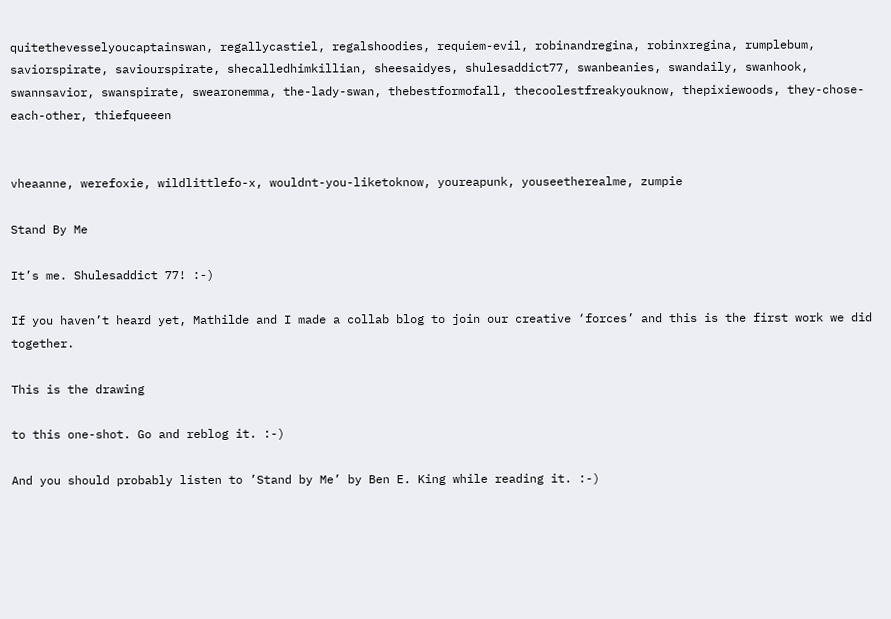quitethevesselyoucaptainswan, regallycastiel, regalshoodies, requiem-evil, robinandregina, robinxregina, rumplebum, saviorspirate, saviourspirate, shecalledhimkillian, sheesaidyes, shulesaddict77, swanbeanies, swandaily, swanhook, swannsavior, swanspirate, swearonemma, the-lady-swan, thebestformofall, thecoolestfreakyouknow, thepixiewoods, they-chose-each-other, thiefqueeen


vheaanne, werefoxie, wildlittlefo-x, wouldnt-you-liketoknow, youreapunk, youseetherealme, zumpie

Stand By Me

It’s me. Shulesaddict 77! :-)

If you haven’t heard yet, Mathilde and I made a collab blog to join our creative ‘forces’ and this is the first work we did together.

This is the drawing

to this one-shot. Go and reblog it. :-)

And you should probably listen to ’Stand by Me’ by Ben E. King while reading it. :-)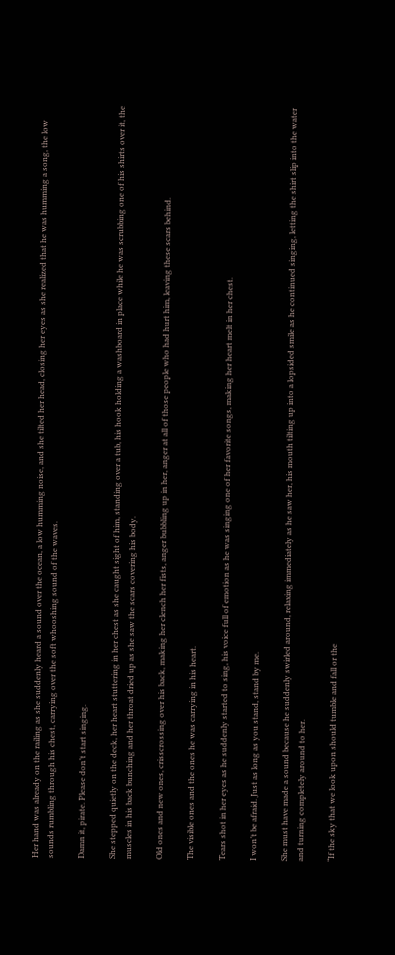Her hand was already on the railing as she suddenly heard a sound over the ocean, a low humming noise, and she tilted her head, closing her eyes as she realized that he was humming a song, the low sounds rumbling through his chest, carrying over the soft whooshing sound of the waves.

Damn it, pirate. Please don’t start singing.

She stepped quietly on the deck, her heart stuttering in her chest as she caught sight of him, standing over a tub, his hook holding a washboard in place while he was scrubbing one of his shirts over it, the muscles in his back bunching and her throat dried up as she saw the scars covering his body.

Old ones and new ones, crisscrossing over his back, making her clench her fists, anger bubbling up in her, anger at all of those people who had hurt him, leaving these scars behind.

The visible ones and the ones he was carrying in his heart.

Tears shot in her eyes as he suddenly started to sing, his voice full of emotion as he was singing one of her favorite songs, making her heart melt in her chest.

I won’t be afraid. Just as long as you stand, stand by me.

She must have made a sound because he suddenly swirled around, relaxing immediately as he saw her, his mouth tilting up into a lopsided smile as he continued singing, letting the shirt slip into the water and turning completely around to her.

“If the sky that we look upon should tumble and fall or the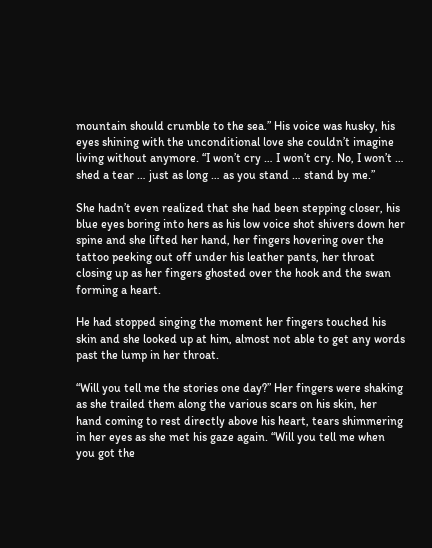mountain should crumble to the sea.” His voice was husky, his eyes shining with the unconditional love she couldn’t imagine living without anymore. “I won’t cry … I won’t cry. No, I won’t … shed a tear … just as long … as you stand … stand by me.”

She hadn’t even realized that she had been stepping closer, his blue eyes boring into hers as his low voice shot shivers down her spine and she lifted her hand, her fingers hovering over the tattoo peeking out off under his leather pants, her throat closing up as her fingers ghosted over the hook and the swan forming a heart.

He had stopped singing the moment her fingers touched his skin and she looked up at him, almost not able to get any words past the lump in her throat.

“Will you tell me the stories one day?” Her fingers were shaking as she trailed them along the various scars on his skin, her hand coming to rest directly above his heart, tears shimmering in her eyes as she met his gaze again. “Will you tell me when you got the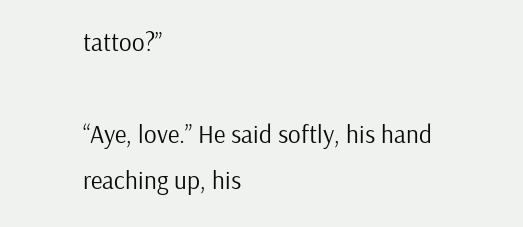tattoo?”

“Aye, love.” He said softly, his hand reaching up, his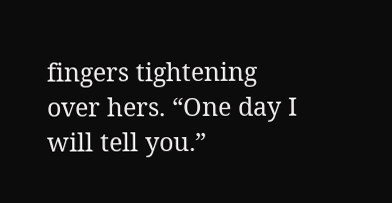fingers tightening over hers. “One day I will tell you.”